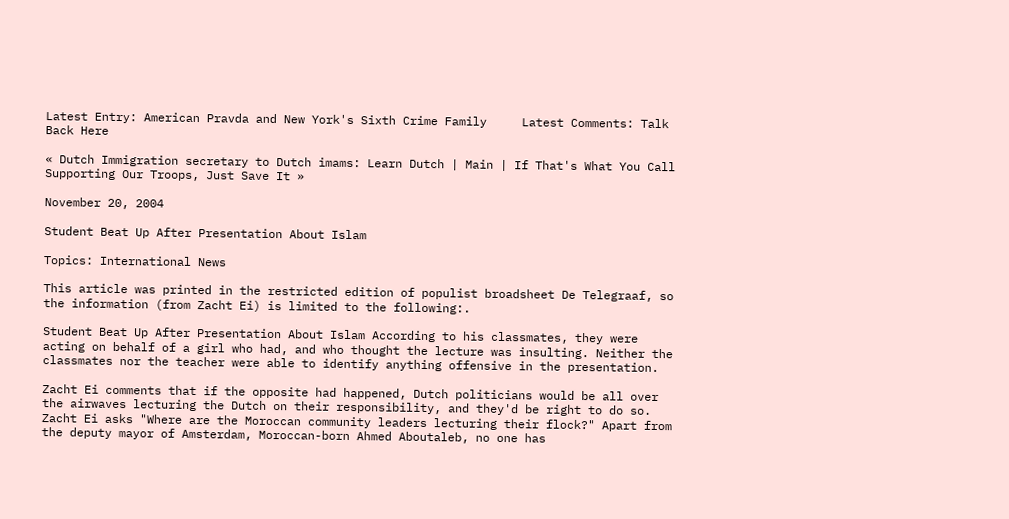Latest Entry: American Pravda and New York's Sixth Crime Family     Latest Comments: Talk Back Here

« Dutch Immigration secretary to Dutch imams: Learn Dutch | Main | If That's What You Call Supporting Our Troops, Just Save It »

November 20, 2004

Student Beat Up After Presentation About Islam

Topics: International News

This article was printed in the restricted edition of populist broadsheet De Telegraaf, so the information (from Zacht Ei) is limited to the following:.

Student Beat Up After Presentation About Islam According to his classmates, they were acting on behalf of a girl who had, and who thought the lecture was insulting. Neither the classmates nor the teacher were able to identify anything offensive in the presentation.

Zacht Ei comments that if the opposite had happened, Dutch politicians would be all over the airwaves lecturing the Dutch on their responsibility, and they'd be right to do so. Zacht Ei asks "Where are the Moroccan community leaders lecturing their flock?" Apart from the deputy mayor of Amsterdam, Moroccan-born Ahmed Aboutaleb, no one has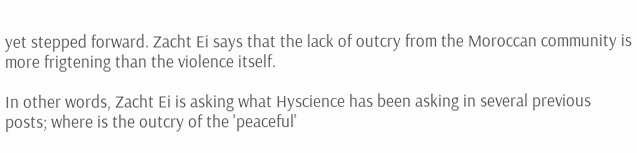yet stepped forward. Zacht Ei says that the lack of outcry from the Moroccan community is more frigtening than the violence itself.

In other words, Zacht Ei is asking what Hyscience has been asking in several previous posts; where is the outcry of the 'peaceful'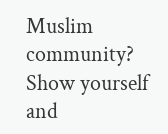Muslim community? Show yourself and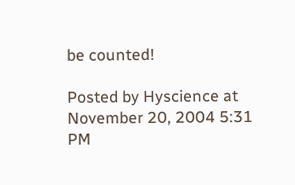be counted!

Posted by Hyscience at November 20, 2004 5:31 PM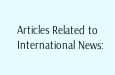Articles Related to International News: